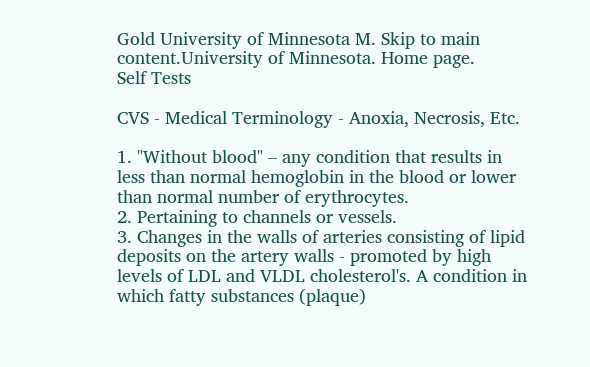Gold University of Minnesota M. Skip to main content.University of Minnesota. Home page.
Self Tests

CVS - Medical Terminology - Anoxia, Necrosis, Etc.

1. "Without blood" – any condition that results in less than normal hemoglobin in the blood or lower than normal number of erythrocytes.
2. Pertaining to channels or vessels.
3. Changes in the walls of arteries consisting of lipid deposits on the artery walls - promoted by high levels of LDL and VLDL cholesterol's. A condition in which fatty substances (plaque)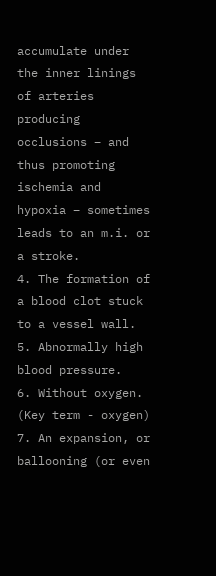accumulate under the inner linings of arteries producing occlusions – and thus promoting ischemia and hypoxia – sometimes leads to an m.i. or a stroke.
4. The formation of a blood clot stuck to a vessel wall.
5. Abnormally high blood pressure.
6. Without oxygen. (Key term - oxygen)
7. An expansion, or ballooning (or even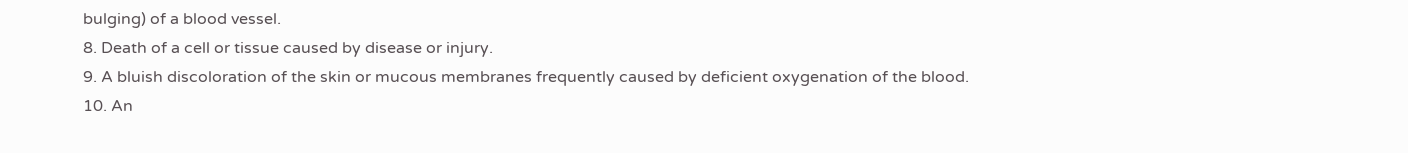bulging) of a blood vessel.
8. Death of a cell or tissue caused by disease or injury.
9. A bluish discoloration of the skin or mucous membranes frequently caused by deficient oxygenation of the blood.
10. An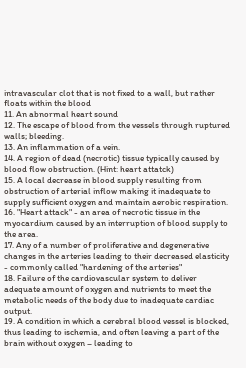intravascular clot that is not fixed to a wall, but rather floats within the blood
11. An abnormal heart sound
12. The escape of blood from the vessels through ruptured walls; bleeding.
13. An inflammation of a vein.
14. A region of dead (necrotic) tissue typically caused by blood flow obstruction. (Hint: heart attatck)
15. A local decrease in blood supply resulting from obstruction of arterial inflow making it inadequate to supply sufficient oxygen and maintain aerobic respiration.
16. "Heart attack" - an area of necrotic tissue in the myocardium caused by an interruption of blood supply to the area.
17. Any of a number of proliferative and degenerative changes in the arteries leading to their decreased elasticity - commonly called "hardening of the arteries"
18. Failure of the cardiovascular system to deliver adequate amount of oxygen and nutrients to meet the metabolic needs of the body due to inadequate cardiac output.
19. A condition in which a cerebral blood vessel is blocked, thus leading to ischemia, and often leaving a part of the brain without oxygen – leading to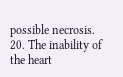possible necrosis.
20. The inability of the heart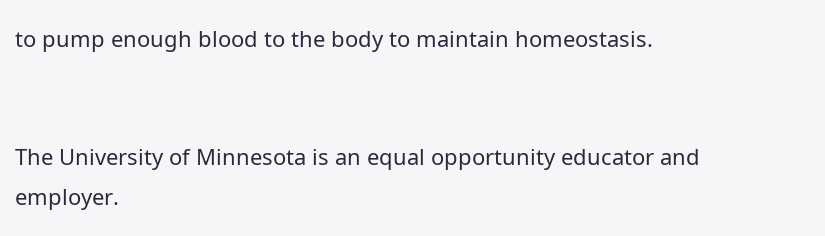to pump enough blood to the body to maintain homeostasis.


The University of Minnesota is an equal opportunity educator and employer.